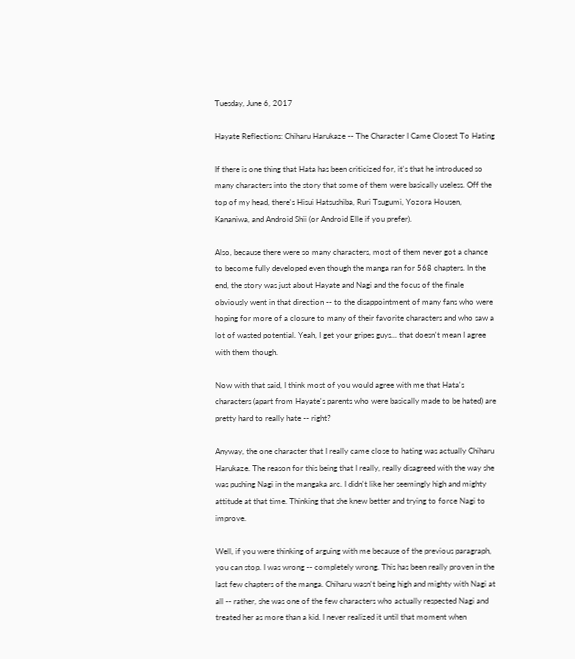Tuesday, June 6, 2017

Hayate Reflections: Chiharu Harukaze -- The Character I Came Closest To Hating

If there is one thing that Hata has been criticized for, it's that he introduced so many characters into the story that some of them were basically useless. Off the top of my head, there's Hisui Hatsushiba, Ruri Tsugumi, Yozora Housen, Kananiwa, and Android Shii (or Android Elle if you prefer).

Also, because there were so many characters, most of them never got a chance to become fully developed even though the manga ran for 568 chapters. In the end, the story was just about Hayate and Nagi and the focus of the finale obviously went in that direction -- to the disappointment of many fans who were hoping for more of a closure to many of their favorite characters and who saw a lot of wasted potential. Yeah, I get your gripes guys... that doesn't mean I agree with them though.

Now with that said, I think most of you would agree with me that Hata's characters (apart from Hayate's parents who were basically made to be hated) are pretty hard to really hate -- right?

Anyway, the one character that I really came close to hating was actually Chiharu Harukaze. The reason for this being that I really, really disagreed with the way she was pushing Nagi in the mangaka arc. I didn't like her seemingly high and mighty attitude at that time. Thinking that she knew better and trying to force Nagi to improve.

Well, if you were thinking of arguing with me because of the previous paragraph, you can stop. I was wrong -- completely wrong. This has been really proven in the last few chapters of the manga. Chiharu wasn't being high and mighty with Nagi at all -- rather, she was one of the few characters who actually respected Nagi and treated her as more than a kid. I never realized it until that moment when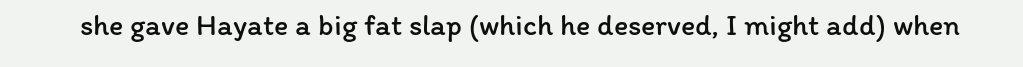she gave Hayate a big fat slap (which he deserved, I might add) when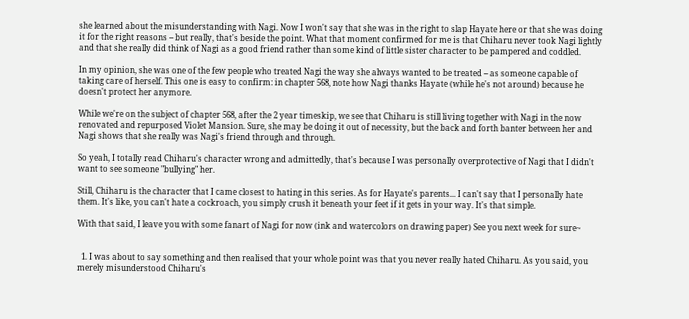she learned about the misunderstanding with Nagi. Now I won't say that she was in the right to slap Hayate here or that she was doing it for the right reasons -- but really, that's beside the point. What that moment confirmed for me is that Chiharu never took Nagi lightly and that she really did think of Nagi as a good friend rather than some kind of little sister character to be pampered and coddled.

In my opinion, she was one of the few people who treated Nagi the way she always wanted to be treated -- as someone capable of taking care of herself. This one is easy to confirm: in chapter 568, note how Nagi thanks Hayate (while he's not around) because he doesn't protect her anymore.

While we're on the subject of chapter 568, after the 2 year timeskip, we see that Chiharu is still living together with Nagi in the now renovated and repurposed Violet Mansion. Sure, she may be doing it out of necessity, but the back and forth banter between her and Nagi shows that she really was Nagi's friend through and through.

So yeah, I totally read Chiharu's character wrong and admittedly, that's because I was personally overprotective of Nagi that I didn't want to see someone "bullying" her.

Still, Chiharu is the character that I came closest to hating in this series. As for Hayate's parents... I can't say that I personally hate them. It's like, you can't hate a cockroach, you simply crush it beneath your feet if it gets in your way. It's that simple.

With that said, I leave you with some fanart of Nagi for now (ink and watercolors on drawing paper) See you next week for sure~


  1. I was about to say something and then realised that your whole point was that you never really hated Chiharu. As you said, you merely misunderstood Chiharu's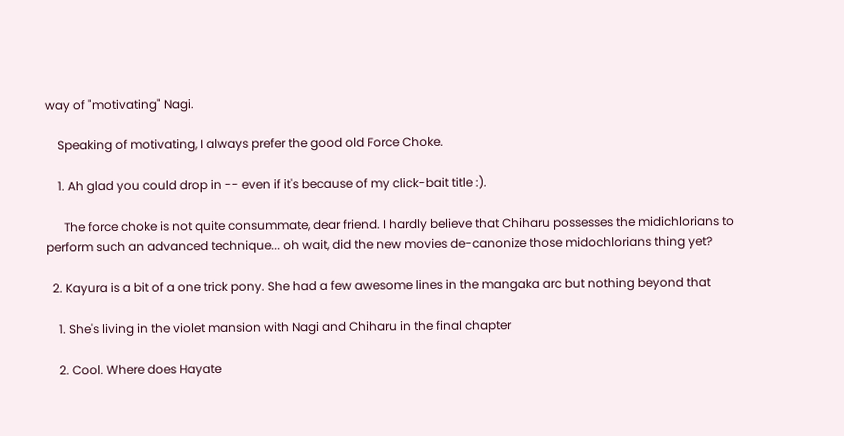way of "motivating" Nagi.

    Speaking of motivating, I always prefer the good old Force Choke.

    1. Ah glad you could drop in -- even if it's because of my click-bait title :).

      The force choke is not quite consummate, dear friend. I hardly believe that Chiharu possesses the midichlorians to perform such an advanced technique... oh wait, did the new movies de-canonize those midochlorians thing yet?

  2. Kayura is a bit of a one trick pony. She had a few awesome lines in the mangaka arc but nothing beyond that

    1. She's living in the violet mansion with Nagi and Chiharu in the final chapter

    2. Cool. Where does Hayate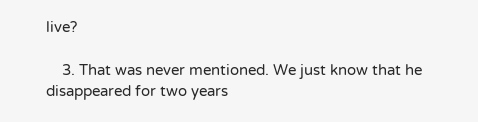live?

    3. That was never mentioned. We just know that he disappeared for two years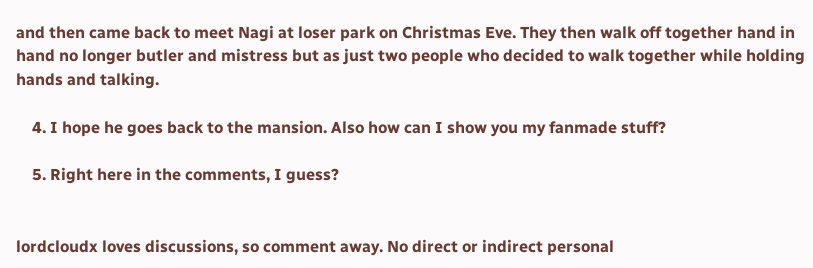and then came back to meet Nagi at loser park on Christmas Eve. They then walk off together hand in hand no longer butler and mistress but as just two people who decided to walk together while holding hands and talking.

    4. I hope he goes back to the mansion. Also how can I show you my fanmade stuff?

    5. Right here in the comments, I guess?


lordcloudx loves discussions, so comment away. No direct or indirect personal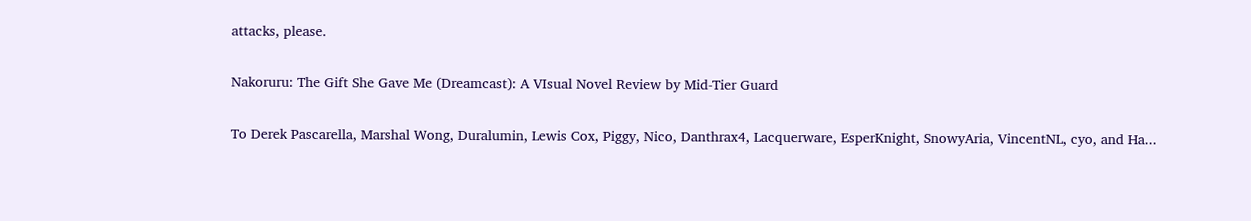attacks, please.

Nakoruru: The Gift She Gave Me (Dreamcast): A VIsual Novel Review by Mid-Tier Guard

To Derek Pascarella, Marshal Wong, Duralumin, Lewis Cox, Piggy, Nico, Danthrax4, Lacquerware, EsperKnight, SnowyAria, VincentNL, cyo, and Ha...